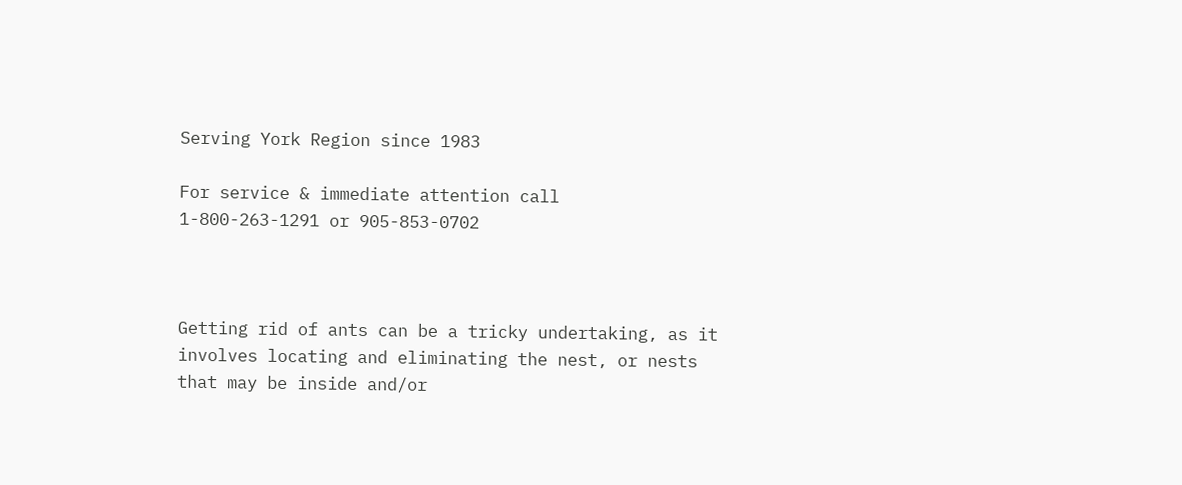Serving York Region since 1983

For service & immediate attention call
1-800-263-1291 or 905-853-0702



Getting rid of ants can be a tricky undertaking, as it involves locating and eliminating the nest, or nests that may be inside and/or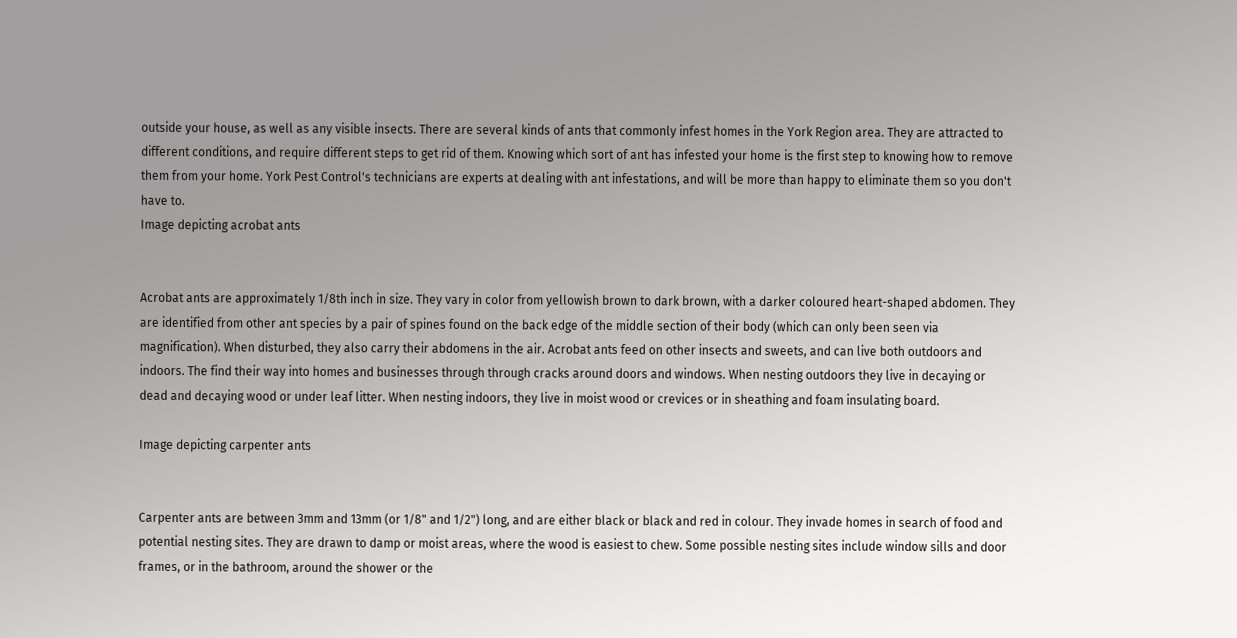outside your house, as well as any visible insects. There are several kinds of ants that commonly infest homes in the York Region area. They are attracted to different conditions, and require different steps to get rid of them. Knowing which sort of ant has infested your home is the first step to knowing how to remove them from your home. York Pest Control's technicians are experts at dealing with ant infestations, and will be more than happy to eliminate them so you don't have to.
Image depicting acrobat ants


Acrobat ants are approximately 1/8th inch in size. They vary in color from yellowish brown to dark brown, with a darker coloured heart-shaped abdomen. They are identified from other ant species by a pair of spines found on the back edge of the middle section of their body (which can only been seen via magnification). When disturbed, they also carry their abdomens in the air. Acrobat ants feed on other insects and sweets, and can live both outdoors and indoors. The find their way into homes and businesses through through cracks around doors and windows. When nesting outdoors they live in decaying or dead and decaying wood or under leaf litter. When nesting indoors, they live in moist wood or crevices or in sheathing and foam insulating board.

Image depicting carpenter ants


Carpenter ants are between 3mm and 13mm (or 1/8" and 1/2") long, and are either black or black and red in colour. They invade homes in search of food and potential nesting sites. They are drawn to damp or moist areas, where the wood is easiest to chew. Some possible nesting sites include window sills and door frames, or in the bathroom, around the shower or the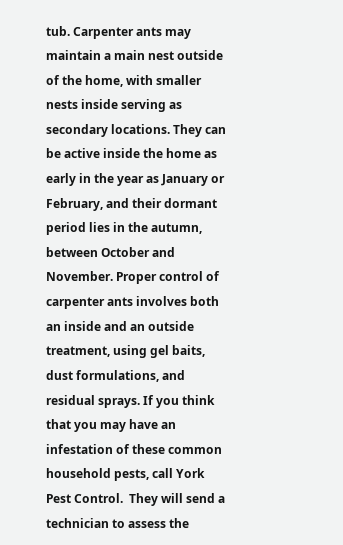tub. Carpenter ants may maintain a main nest outside of the home, with smaller nests inside serving as secondary locations. They can be active inside the home as early in the year as January or February, and their dormant period lies in the autumn, between October and November. Proper control of carpenter ants involves both an inside and an outside treatment, using gel baits, dust formulations, and residual sprays. If you think that you may have an infestation of these common household pests, call York Pest Control.  They will send a technician to assess the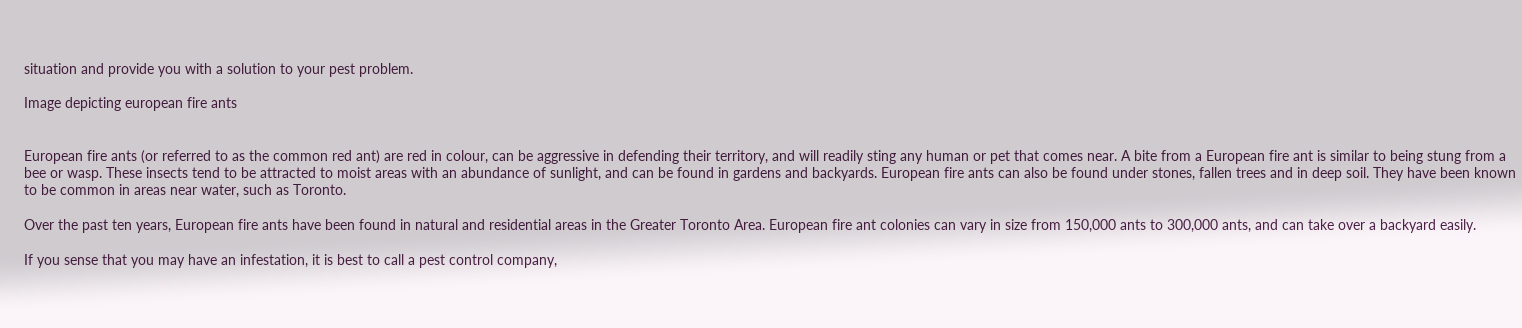situation and provide you with a solution to your pest problem.

Image depicting european fire ants


European fire ants (or referred to as the common red ant) are red in colour, can be aggressive in defending their territory, and will readily sting any human or pet that comes near. A bite from a European fire ant is similar to being stung from a bee or wasp. These insects tend to be attracted to moist areas with an abundance of sunlight, and can be found in gardens and backyards. European fire ants can also be found under stones, fallen trees and in deep soil. They have been known to be common in areas near water, such as Toronto.

Over the past ten years, European fire ants have been found in natural and residential areas in the Greater Toronto Area. European fire ant colonies can vary in size from 150,000 ants to 300,000 ants, and can take over a backyard easily.

If you sense that you may have an infestation, it is best to call a pest control company,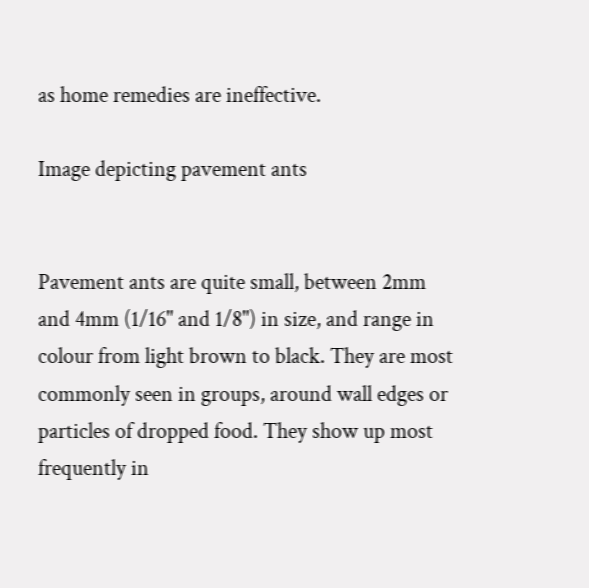as home remedies are ineffective.

Image depicting pavement ants


Pavement ants are quite small, between 2mm and 4mm (1/16" and 1/8") in size, and range in colour from light brown to black. They are most commonly seen in groups, around wall edges or particles of dropped food. They show up most frequently in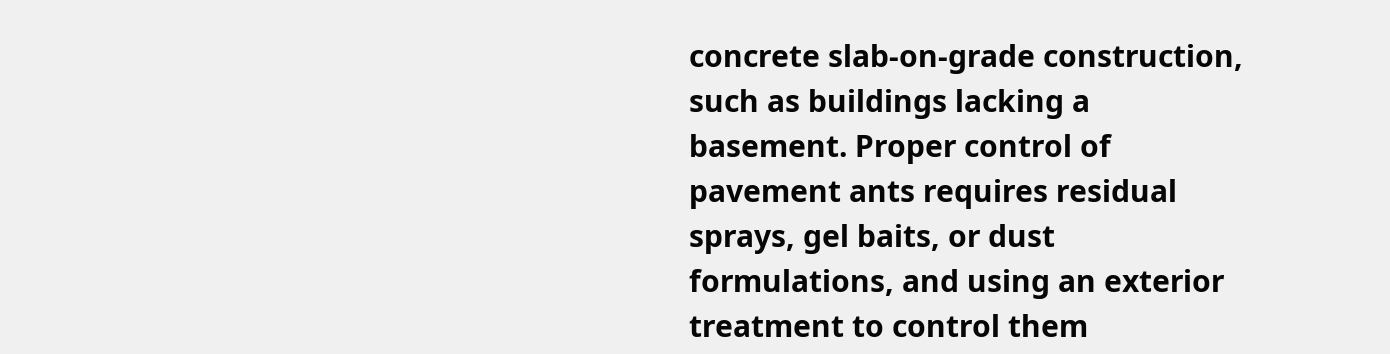concrete slab-on-grade construction, such as buildings lacking a basement. Proper control of pavement ants requires residual sprays, gel baits, or dust formulations, and using an exterior treatment to control them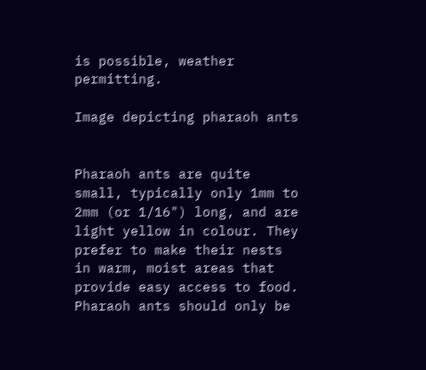is possible, weather permitting.

Image depicting pharaoh ants


Pharaoh ants are quite small, typically only 1mm to 2mm (or 1/16") long, and are light yellow in colour. They prefer to make their nests in warm, moist areas that provide easy access to food. Pharaoh ants should only be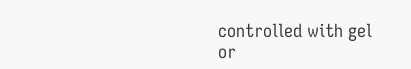controlled with gel or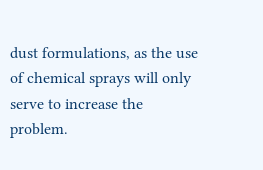dust formulations, as the use of chemical sprays will only serve to increase the problem.